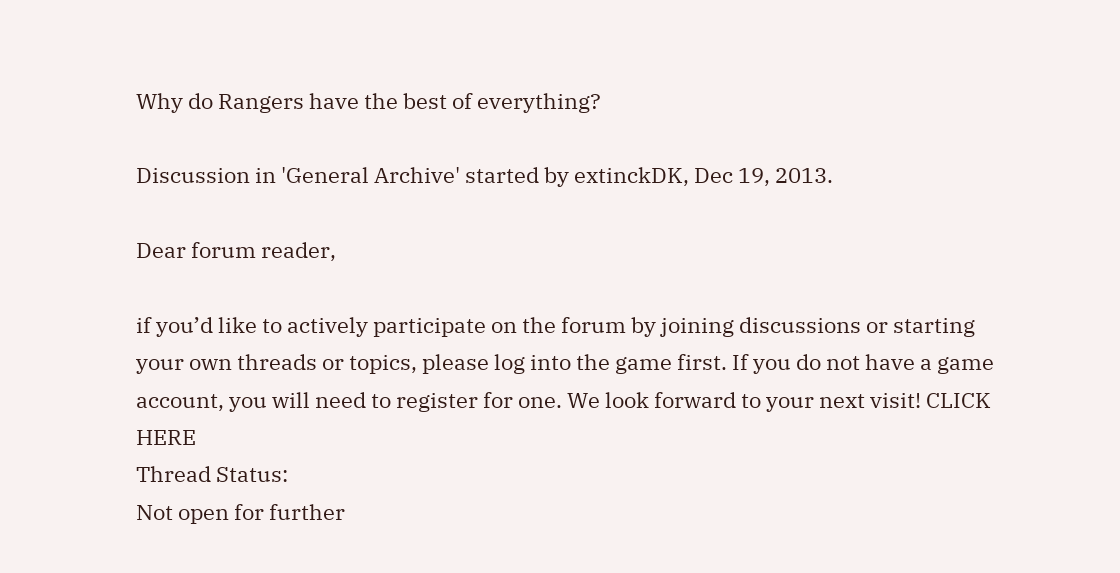Why do Rangers have the best of everything?

Discussion in 'General Archive' started by extinckDK, Dec 19, 2013.

Dear forum reader,

if you’d like to actively participate on the forum by joining discussions or starting your own threads or topics, please log into the game first. If you do not have a game account, you will need to register for one. We look forward to your next visit! CLICK HERE
Thread Status:
Not open for further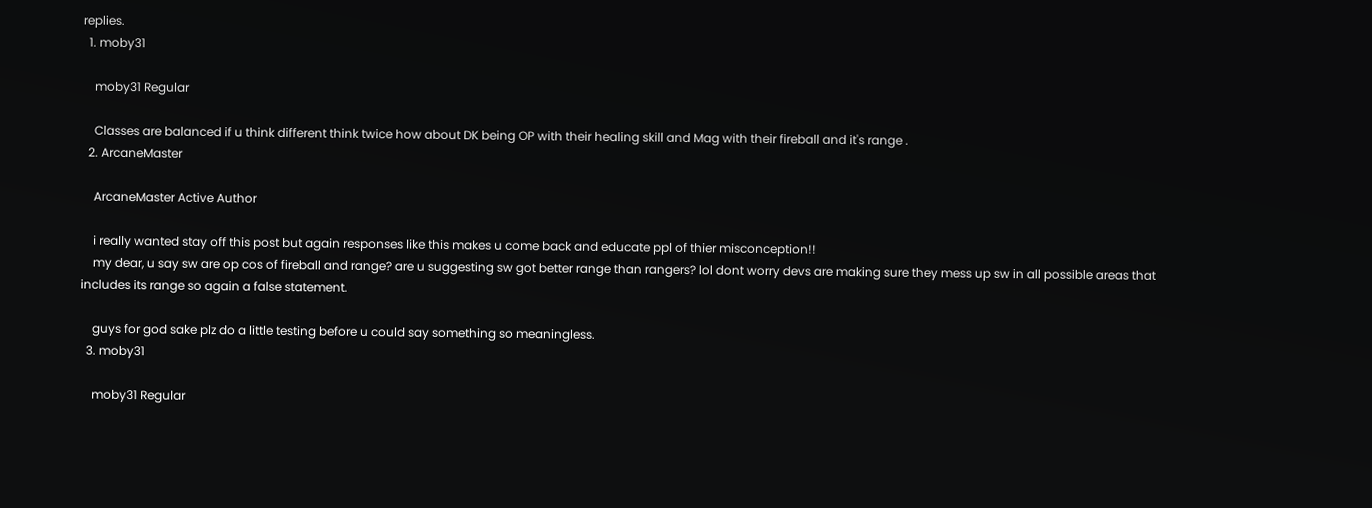replies.
  1. moby31

    moby31 Regular

    Classes are balanced if u think different think twice how about DK being OP with their healing skill and Mag with their fireball and it's range .
  2. ArcaneMaster

    ArcaneMaster Active Author

    i really wanted stay off this post but again responses like this makes u come back and educate ppl of thier misconception!!
    my dear, u say sw are op cos of fireball and range? are u suggesting sw got better range than rangers? lol dont worry devs are making sure they mess up sw in all possible areas that includes its range so again a false statement.

    guys for god sake plz do a little testing before u could say something so meaningless.
  3. moby31

    moby31 Regular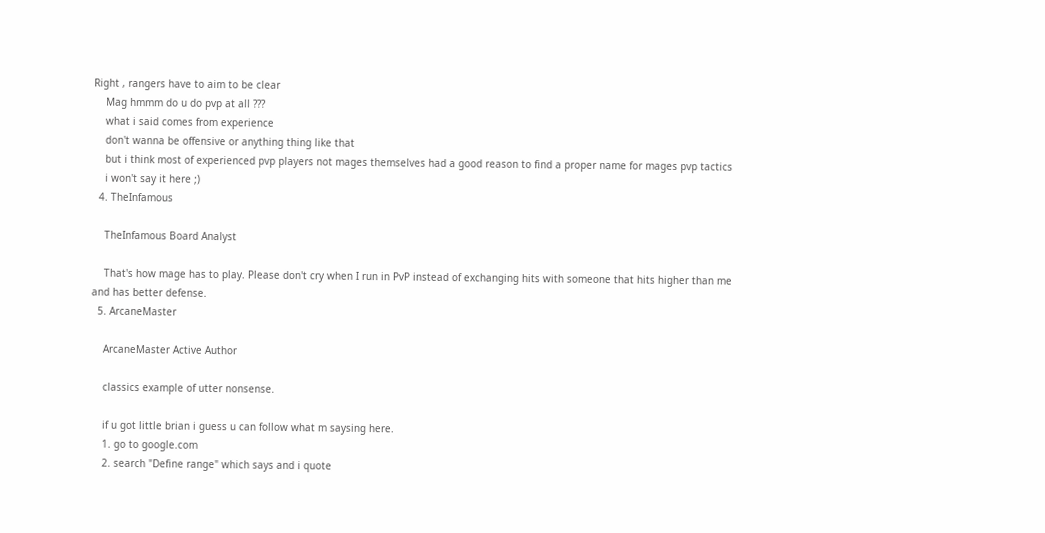Right , rangers have to aim to be clear
    Mag hmmm do u do pvp at all ???
    what i said comes from experience
    don't wanna be offensive or anything thing like that
    but i think most of experienced pvp players not mages themselves had a good reason to find a proper name for mages pvp tactics
    i won't say it here ;)
  4. TheInfamous

    TheInfamous Board Analyst

    That's how mage has to play. Please don't cry when I run in PvP instead of exchanging hits with someone that hits higher than me and has better defense.
  5. ArcaneMaster

    ArcaneMaster Active Author

    classics example of utter nonsense.

    if u got little brian i guess u can follow what m saysing here.
    1. go to google.com
    2. search "Define range" which says and i quote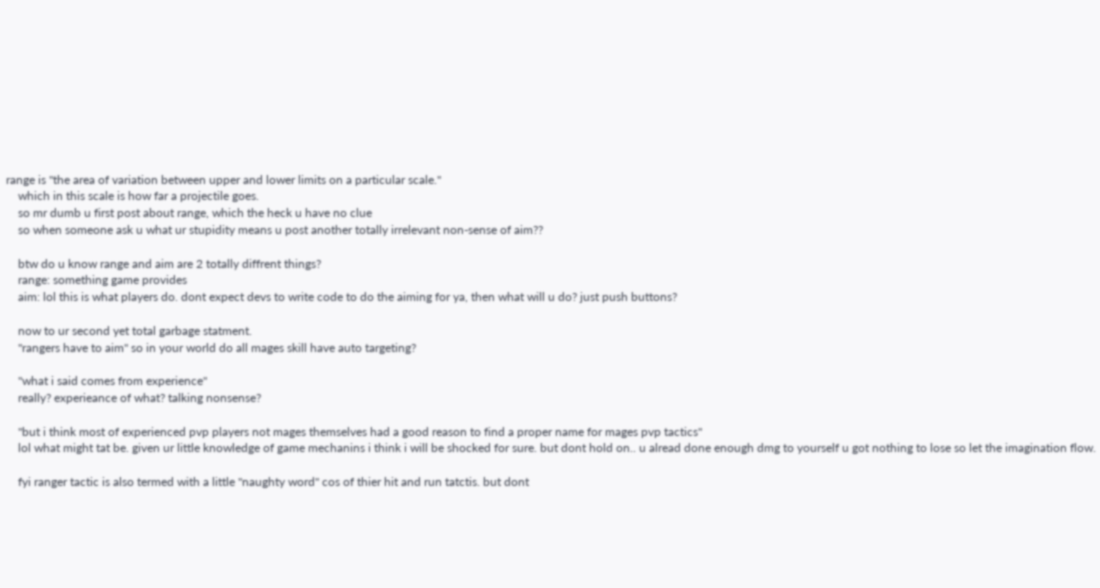range is "the area of variation between upper and lower limits on a particular scale."
    which in this scale is how far a projectile goes.
    so mr dumb u first post about range, which the heck u have no clue
    so when someone ask u what ur stupidity means u post another totally irrelevant non-sense of aim??

    btw do u know range and aim are 2 totally diffrent things?
    range: something game provides
    aim: lol this is what players do. dont expect devs to write code to do the aiming for ya, then what will u do? just push buttons?

    now to ur second yet total garbage statment.
    "rangers have to aim" so in your world do all mages skill have auto targeting?

    "what i said comes from experience"
    really? experieance of what? talking nonsense?

    "but i think most of experienced pvp players not mages themselves had a good reason to find a proper name for mages pvp tactics"
    lol what might tat be. given ur little knowledge of game mechanins i think i will be shocked for sure. but dont hold on.. u alread done enough dmg to yourself u got nothing to lose so let the imagination flow.

    fyi ranger tactic is also termed with a little "naughty word" cos of thier hit and run tatctis. but dont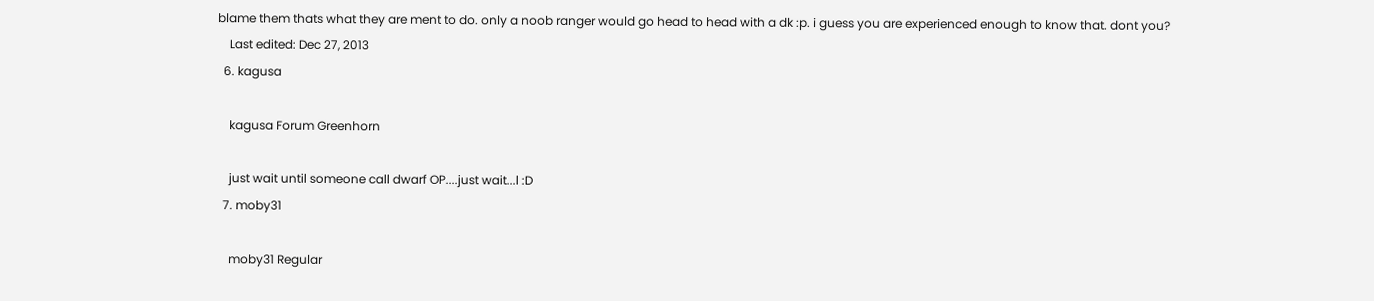blame them thats what they are ment to do. only a noob ranger would go head to head with a dk :p. i guess you are experienced enough to know that. dont you?
    Last edited: Dec 27, 2013
  6. kagusa

    kagusa Forum Greenhorn

    just wait until someone call dwarf OP....just wait...l :D
  7. moby31

    moby31 Regular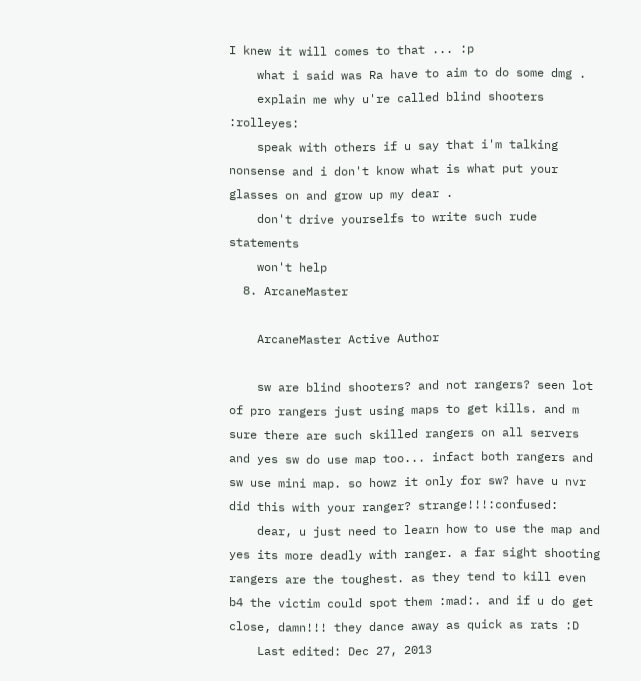I knew it will comes to that ... :p
    what i said was Ra have to aim to do some dmg .
    explain me why u're called blind shooters :rolleyes:
    speak with others if u say that i'm talking nonsense and i don't know what is what put your glasses on and grow up my dear .
    don't drive yourselfs to write such rude statements
    won't help
  8. ArcaneMaster

    ArcaneMaster Active Author

    sw are blind shooters? and not rangers? seen lot of pro rangers just using maps to get kills. and m sure there are such skilled rangers on all servers and yes sw do use map too... infact both rangers and sw use mini map. so howz it only for sw? have u nvr did this with your ranger? strange!!!:confused:
    dear, u just need to learn how to use the map and yes its more deadly with ranger. a far sight shooting rangers are the toughest. as they tend to kill even b4 the victim could spot them :mad:. and if u do get close, damn!!! they dance away as quick as rats :D
    Last edited: Dec 27, 2013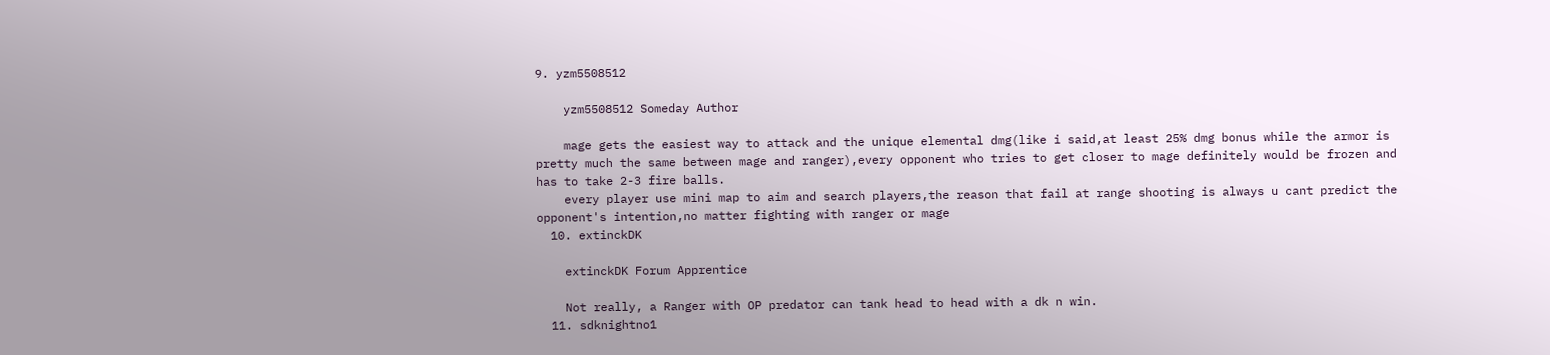9. yzm5508512

    yzm5508512 Someday Author

    mage gets the easiest way to attack and the unique elemental dmg(like i said,at least 25% dmg bonus while the armor is pretty much the same between mage and ranger),every opponent who tries to get closer to mage definitely would be frozen and has to take 2-3 fire balls.
    every player use mini map to aim and search players,the reason that fail at range shooting is always u cant predict the opponent's intention,no matter fighting with ranger or mage
  10. extinckDK

    extinckDK Forum Apprentice

    Not really, a Ranger with OP predator can tank head to head with a dk n win.
  11. sdknightno1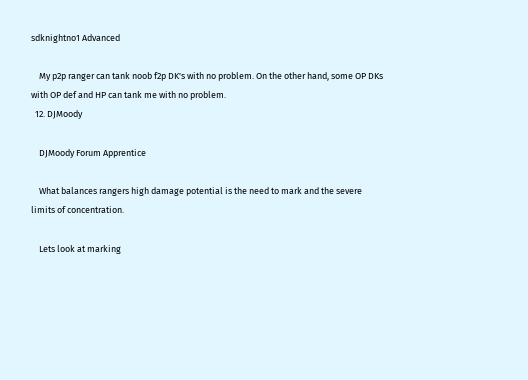sdknightno1 Advanced

    My p2p ranger can tank noob f2p DK's with no problem. On the other hand, some OP DKs with OP def and HP can tank me with no problem.
  12. DJMoody

    DJMoody Forum Apprentice

    What balances rangers high damage potential is the need to mark and the severe limits of concentration.

    Lets look at marking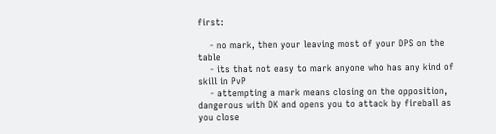first:

    - no mark, then your leaving most of your DPS on the table
    - its that not easy to mark anyone who has any kind of skill in PvP
    - attempting a mark means closing on the opposition, dangerous with DK and opens you to attack by fireball as you close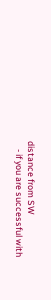distance from SW
    - if you are successful with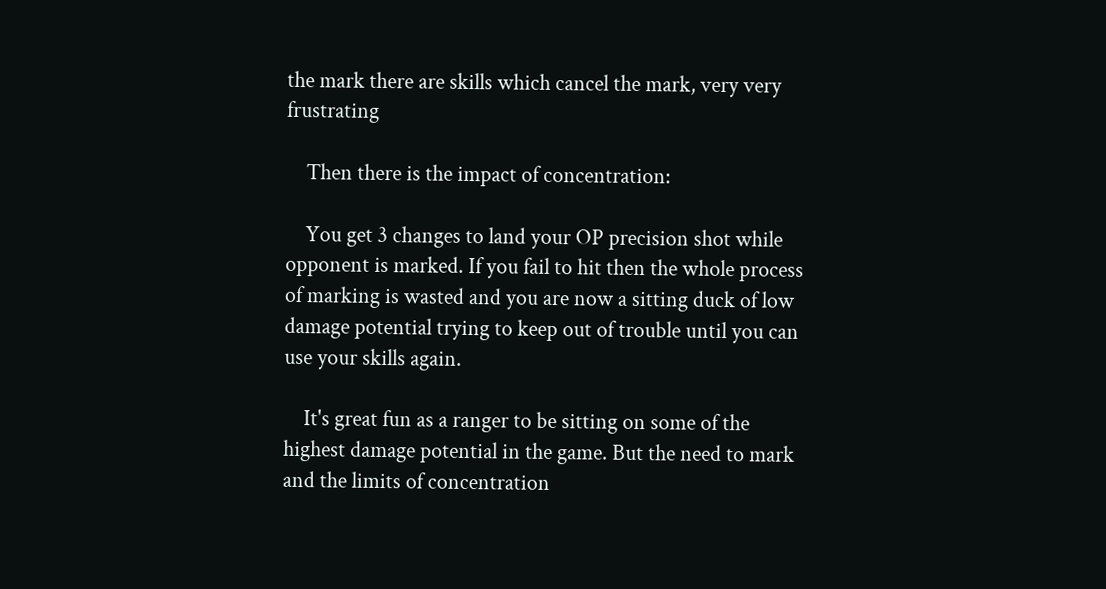the mark there are skills which cancel the mark, very very frustrating

    Then there is the impact of concentration:

    You get 3 changes to land your OP precision shot while opponent is marked. If you fail to hit then the whole process of marking is wasted and you are now a sitting duck of low damage potential trying to keep out of trouble until you can use your skills again.

    It's great fun as a ranger to be sitting on some of the highest damage potential in the game. But the need to mark and the limits of concentration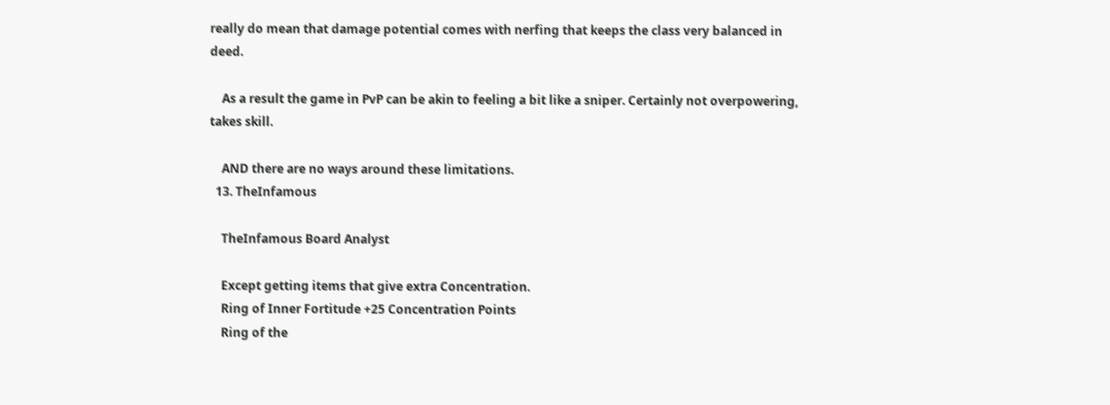really do mean that damage potential comes with nerfing that keeps the class very balanced in deed.

    As a result the game in PvP can be akin to feeling a bit like a sniper. Certainly not overpowering, takes skill.

    AND there are no ways around these limitations.
  13. TheInfamous

    TheInfamous Board Analyst

    Except getting items that give extra Concentration.
    Ring of Inner Fortitude +25 Concentration Points
    Ring of the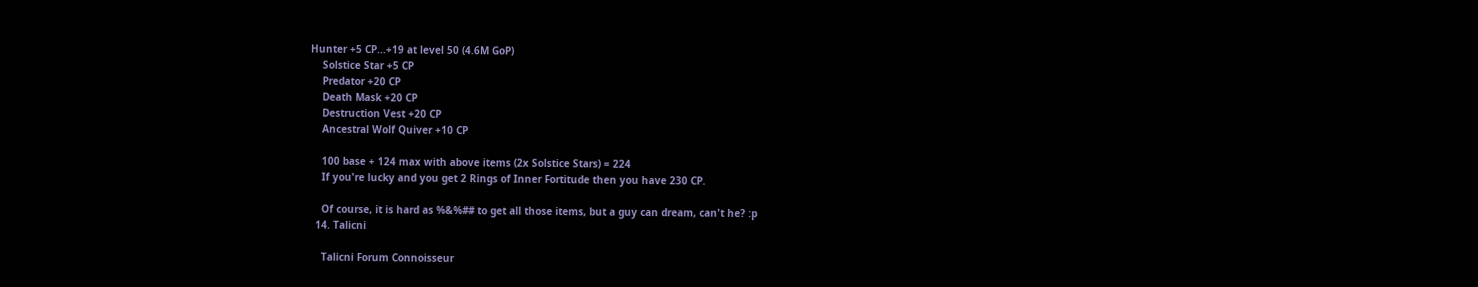Hunter +5 CP...+19 at level 50 (4.6M GoP)
    Solstice Star +5 CP
    Predator +20 CP
    Death Mask +20 CP
    Destruction Vest +20 CP
    Ancestral Wolf Quiver +10 CP

    100 base + 124 max with above items (2x Solstice Stars) = 224
    If you're lucky and you get 2 Rings of Inner Fortitude then you have 230 CP.

    Of course, it is hard as %&%## to get all those items, but a guy can dream, can't he? :p
  14. Talicni

    Talicni Forum Connoisseur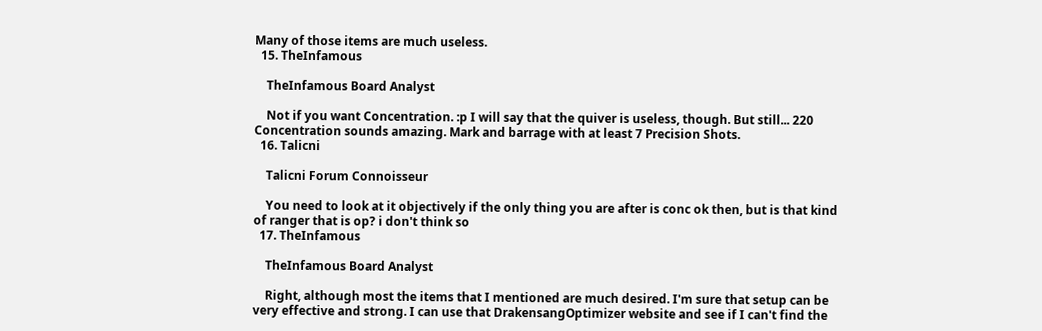Many of those items are much useless.
  15. TheInfamous

    TheInfamous Board Analyst

    Not if you want Concentration. :p I will say that the quiver is useless, though. But still... 220 Concentration sounds amazing. Mark and barrage with at least 7 Precision Shots.
  16. Talicni

    Talicni Forum Connoisseur

    You need to look at it objectively if the only thing you are after is conc ok then, but is that kind of ranger that is op? i don't think so
  17. TheInfamous

    TheInfamous Board Analyst

    Right, although most the items that I mentioned are much desired. I'm sure that setup can be very effective and strong. I can use that DrakensangOptimizer website and see if I can't find the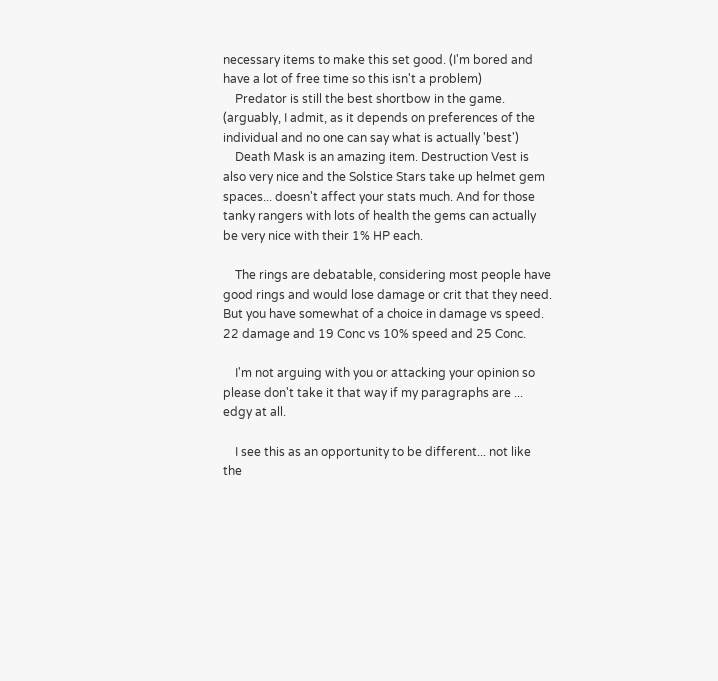necessary items to make this set good. (I'm bored and have a lot of free time so this isn't a problem)
    Predator is still the best shortbow in the game. (arguably, I admit, as it depends on preferences of the individual and no one can say what is actually 'best')
    Death Mask is an amazing item. Destruction Vest is also very nice and the Solstice Stars take up helmet gem spaces... doesn't affect your stats much. And for those tanky rangers with lots of health the gems can actually be very nice with their 1% HP each.

    The rings are debatable, considering most people have good rings and would lose damage or crit that they need. But you have somewhat of a choice in damage vs speed. 22 damage and 19 Conc vs 10% speed and 25 Conc.

    I'm not arguing with you or attacking your opinion so please don't take it that way if my paragraphs are ... edgy at all.

    I see this as an opportunity to be different... not like the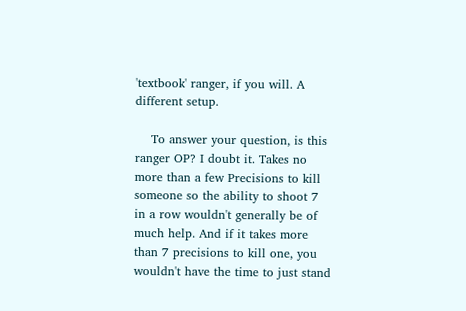'textbook' ranger, if you will. A different setup.

    To answer your question, is this ranger OP? I doubt it. Takes no more than a few Precisions to kill someone so the ability to shoot 7 in a row wouldn't generally be of much help. And if it takes more than 7 precisions to kill one, you wouldn't have the time to just stand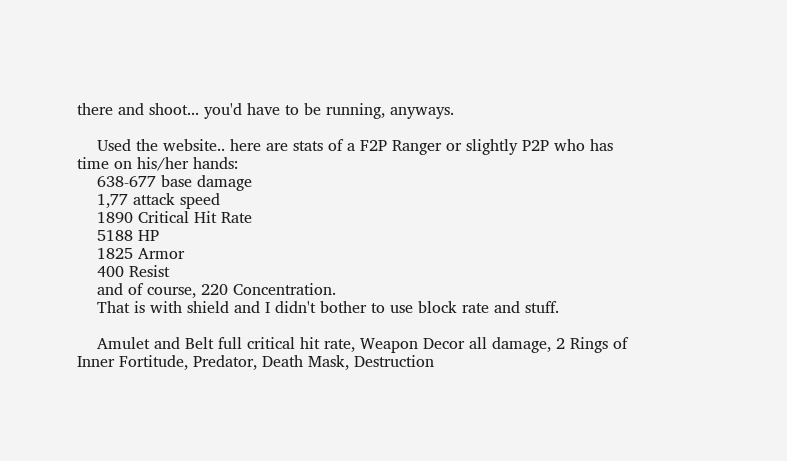there and shoot... you'd have to be running, anyways.

    Used the website.. here are stats of a F2P Ranger or slightly P2P who has time on his/her hands:
    638-677 base damage
    1,77 attack speed
    1890 Critical Hit Rate
    5188 HP
    1825 Armor
    400 Resist
    and of course, 220 Concentration.
    That is with shield and I didn't bother to use block rate and stuff.

    Amulet and Belt full critical hit rate, Weapon Decor all damage, 2 Rings of Inner Fortitude, Predator, Death Mask, Destruction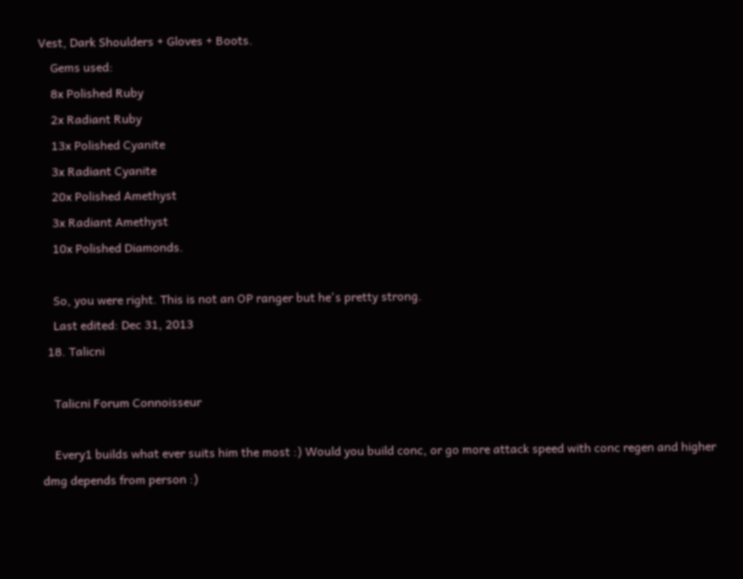Vest, Dark Shoulders + Gloves + Boots.
    Gems used:
    8x Polished Ruby
    2x Radiant Ruby
    13x Polished Cyanite
    3x Radiant Cyanite
    20x Polished Amethyst
    3x Radiant Amethyst
    10x Polished Diamonds.

    So, you were right. This is not an OP ranger but he's pretty strong.
    Last edited: Dec 31, 2013
  18. Talicni

    Talicni Forum Connoisseur

    Every1 builds what ever suits him the most :) Would you build conc, or go more attack speed with conc regen and higher dmg depends from person :)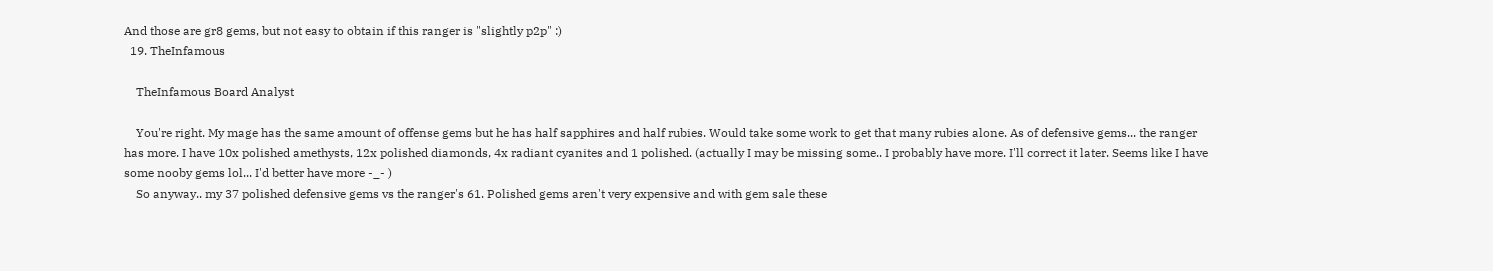And those are gr8 gems, but not easy to obtain if this ranger is "slightly p2p" :)
  19. TheInfamous

    TheInfamous Board Analyst

    You're right. My mage has the same amount of offense gems but he has half sapphires and half rubies. Would take some work to get that many rubies alone. As of defensive gems... the ranger has more. I have 10x polished amethysts, 12x polished diamonds, 4x radiant cyanites and 1 polished. (actually I may be missing some.. I probably have more. I'll correct it later. Seems like I have some nooby gems lol... I'd better have more -_- )
    So anyway.. my 37 polished defensive gems vs the ranger's 61. Polished gems aren't very expensive and with gem sale these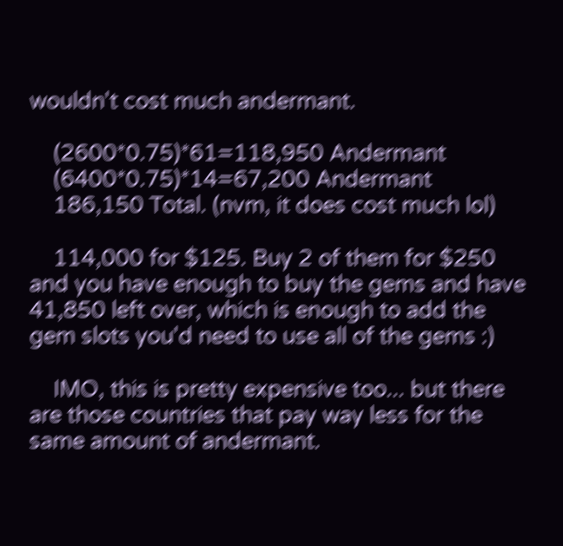wouldn't cost much andermant.

    (2600*0.75)*61=118,950 Andermant
    (6400*0.75)*14=67,200 Andermant
    186,150 Total. (nvm, it does cost much lol)

    114,000 for $125. Buy 2 of them for $250 and you have enough to buy the gems and have 41,850 left over, which is enough to add the gem slots you'd need to use all of the gems :)

    IMO, this is pretty expensive too... but there are those countries that pay way less for the same amount of andermant.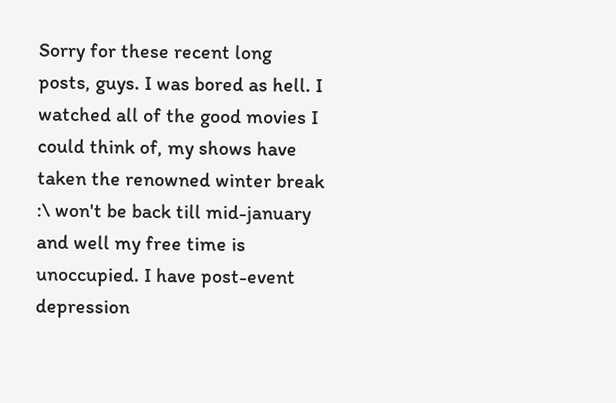Sorry for these recent long posts, guys. I was bored as hell. I watched all of the good movies I could think of, my shows have taken the renowned winter break :\ won't be back till mid-january and well my free time is unoccupied. I have post-event depression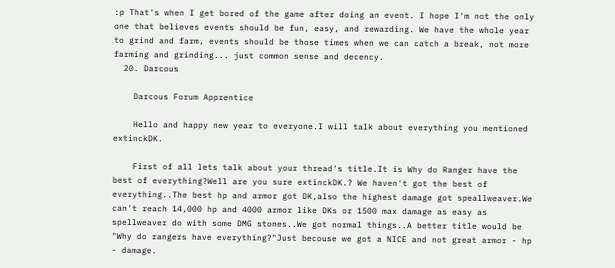:p That's when I get bored of the game after doing an event. I hope I'm not the only one that believes events should be fun, easy, and rewarding. We have the whole year to grind and farm, events should be those times when we can catch a break, not more farming and grinding... just common sense and decency.
  20. Darcous

    Darcous Forum Apprentice

    Hello and happy new year to everyone.I will talk about everything you mentioned extinckDK.

    First of all lets talk about your thread's title.It is Why do Ranger have the best of everything?Well are you sure extinckDK.? We haven't got the best of everything..The best hp and armor got DK,also the highest damage got speallweaver.We can't reach 14,000 hp and 4000 armor like DKs or 1500 max damage as easy as spellweaver do with some DMG stones..We got normal things..A better title would be "Why do rangers have everything?"Just becouse we got a NICE and not great armor - hp - damage.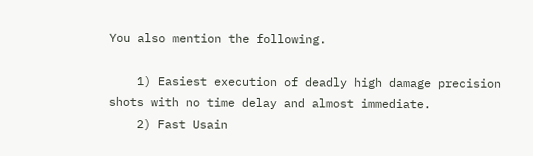You also mention the following.

    1) Easiest execution of deadly high damage precision shots with no time delay and almost immediate.
    2) Fast Usain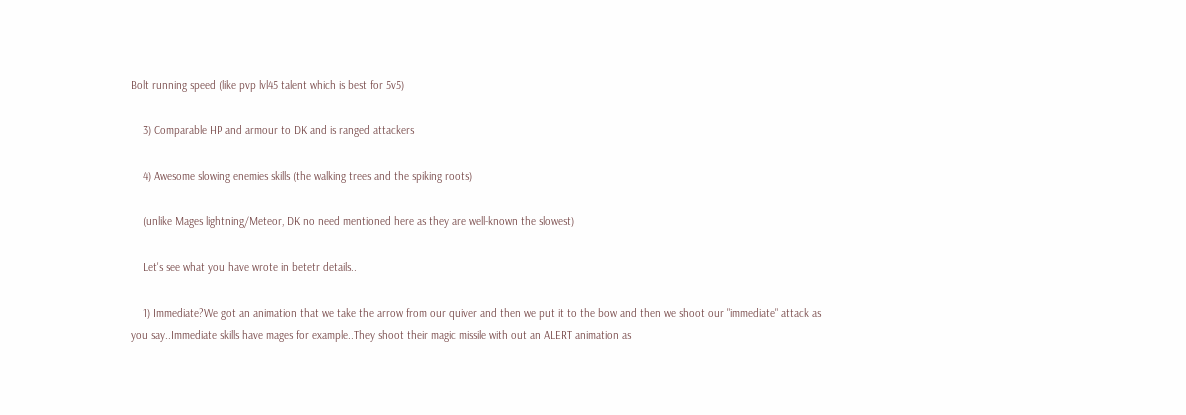Bolt running speed (like pvp lvl45 talent which is best for 5v5)

    3) Comparable HP and armour to DK and is ranged attackers

    4) Awesome slowing enemies skills (the walking trees and the spiking roots)

    (unlike Mages lightning/Meteor, DK no need mentioned here as they are well-known the slowest)

    Let's see what you have wrote in betetr details..

    1) Immediate?We got an animation that we take the arrow from our quiver and then we put it to the bow and then we shoot our "immediate" attack as you say..Immediate skills have mages for example..They shoot their magic missile with out an ALERT animation as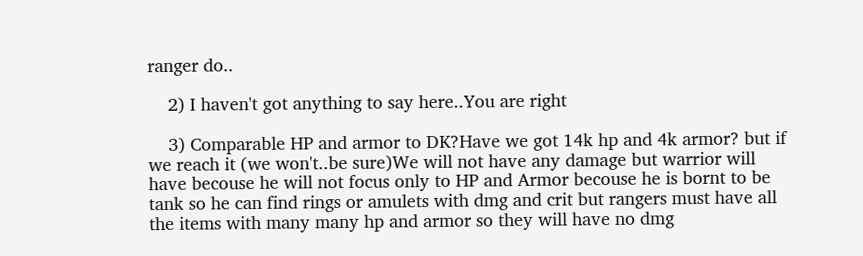ranger do..

    2) I haven't got anything to say here..You are right

    3) Comparable HP and armor to DK?Have we got 14k hp and 4k armor? but if we reach it (we won't..be sure)We will not have any damage but warrior will have becouse he will not focus only to HP and Armor becouse he is bornt to be tank so he can find rings or amulets with dmg and crit but rangers must have all the items with many many hp and armor so they will have no dmg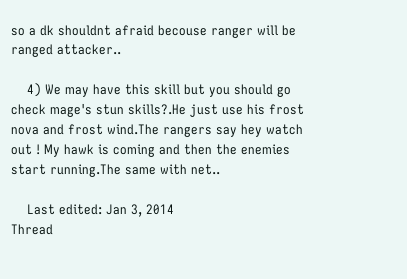so a dk shouldnt afraid becouse ranger will be ranged attacker..

    4) We may have this skill but you should go check mage's stun skills?.He just use his frost nova and frost wind.The rangers say hey watch out ! My hawk is coming and then the enemies start running.The same with net..

    Last edited: Jan 3, 2014
Thread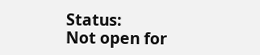Status:
Not open for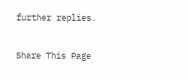further replies.

Share This Page